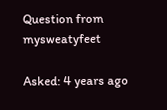Question from mysweatyfeet

Asked: 4 years ago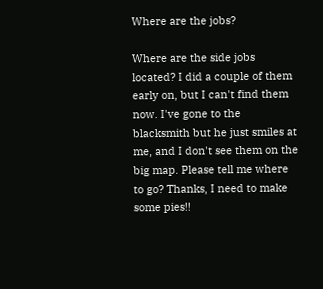Where are the jobs?

Where are the side jobs located? I did a couple of them early on, but I can't find them now. I've gone to the blacksmith but he just smiles at me, and I don't see them on the big map. Please tell me where to go? Thanks, I need to make some pies!!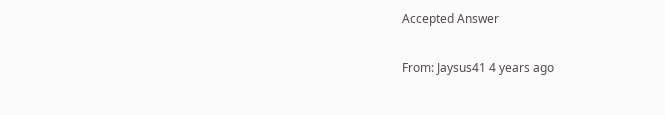Accepted Answer

From: Jaysus41 4 years ago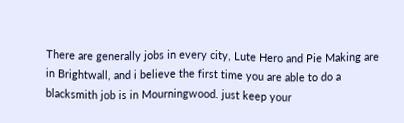There are generally jobs in every city, Lute Hero and Pie Making are in Brightwall, and i believe the first time you are able to do a blacksmith job is in Mourningwood. just keep your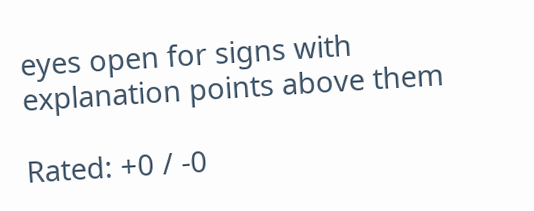eyes open for signs with explanation points above them

Rated: +0 / -0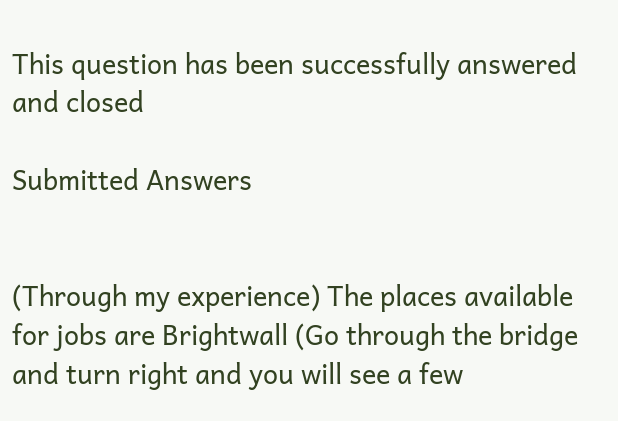This question has been successfully answered and closed

Submitted Answers


(Through my experience) The places available for jobs are Brightwall (Go through the bridge and turn right and you will see a few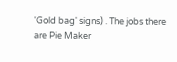'Gold bag' signs) . The jobs there are Pie Maker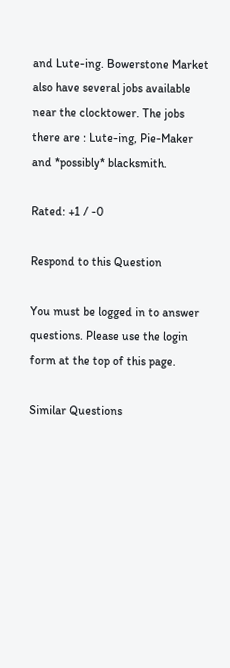and Lute-ing. Bowerstone Market also have several jobs available near the clocktower. The jobs there are : Lute-ing, Pie-Maker and *possibly* blacksmith.

Rated: +1 / -0

Respond to this Question

You must be logged in to answer questions. Please use the login form at the top of this page.

Similar Questions